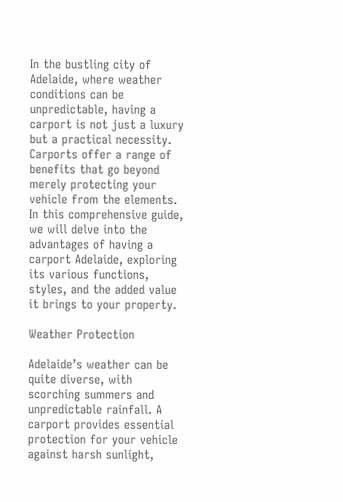In the bustling city of Adelaide, where weather conditions can be unpredictable, having a carport is not just a luxury but a practical necessity. Carports offer a range of benefits that go beyond merely protecting your vehicle from the elements. In this comprehensive guide, we will delve into the advantages of having a carport Adelaide, exploring its various functions, styles, and the added value it brings to your property.

Weather Protection

Adelaide’s weather can be quite diverse, with scorching summers and unpredictable rainfall. A carport provides essential protection for your vehicle against harsh sunlight,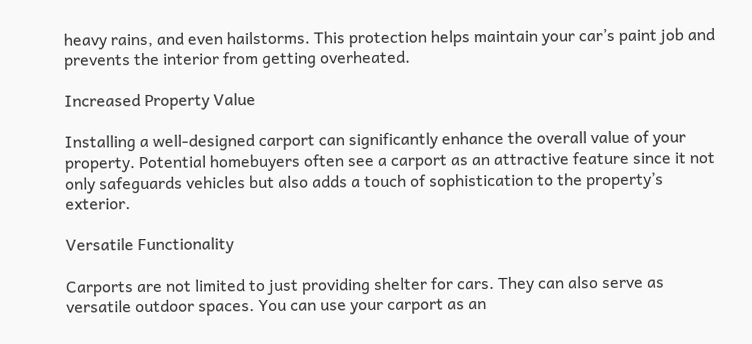heavy rains, and even hailstorms. This protection helps maintain your car’s paint job and prevents the interior from getting overheated.

Increased Property Value

Installing a well-designed carport can significantly enhance the overall value of your property. Potential homebuyers often see a carport as an attractive feature since it not only safeguards vehicles but also adds a touch of sophistication to the property’s exterior.

Versatile Functionality

Carports are not limited to just providing shelter for cars. They can also serve as versatile outdoor spaces. You can use your carport as an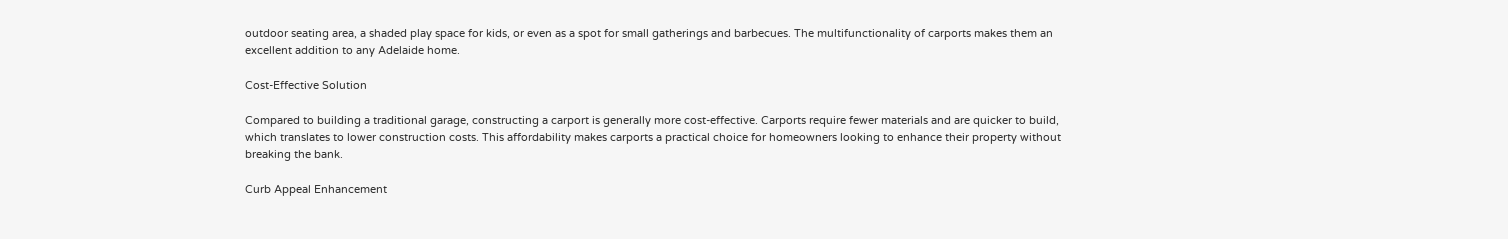outdoor seating area, a shaded play space for kids, or even as a spot for small gatherings and barbecues. The multifunctionality of carports makes them an excellent addition to any Adelaide home.

Cost-Effective Solution

Compared to building a traditional garage, constructing a carport is generally more cost-effective. Carports require fewer materials and are quicker to build, which translates to lower construction costs. This affordability makes carports a practical choice for homeowners looking to enhance their property without breaking the bank.

Curb Appeal Enhancement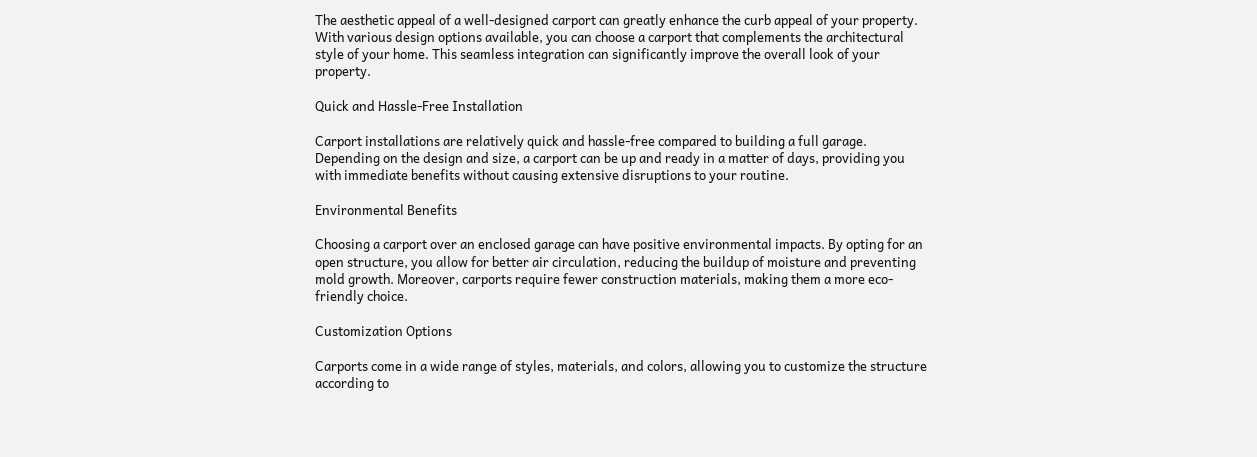The aesthetic appeal of a well-designed carport can greatly enhance the curb appeal of your property. With various design options available, you can choose a carport that complements the architectural style of your home. This seamless integration can significantly improve the overall look of your property.

Quick and Hassle-Free Installation

Carport installations are relatively quick and hassle-free compared to building a full garage. Depending on the design and size, a carport can be up and ready in a matter of days, providing you with immediate benefits without causing extensive disruptions to your routine.

Environmental Benefits

Choosing a carport over an enclosed garage can have positive environmental impacts. By opting for an open structure, you allow for better air circulation, reducing the buildup of moisture and preventing mold growth. Moreover, carports require fewer construction materials, making them a more eco-friendly choice.

Customization Options

Carports come in a wide range of styles, materials, and colors, allowing you to customize the structure according to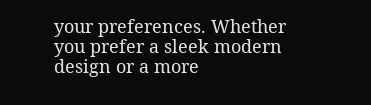your preferences. Whether you prefer a sleek modern design or a more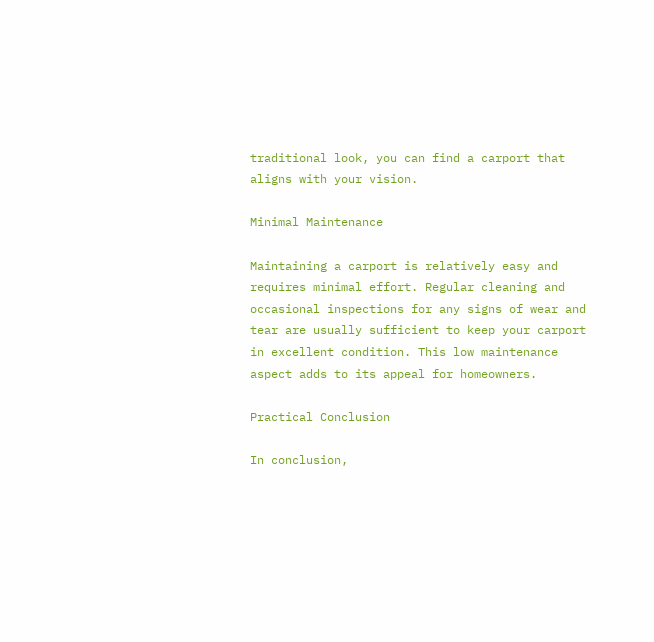traditional look, you can find a carport that aligns with your vision.

Minimal Maintenance

Maintaining a carport is relatively easy and requires minimal effort. Regular cleaning and occasional inspections for any signs of wear and tear are usually sufficient to keep your carport in excellent condition. This low maintenance aspect adds to its appeal for homeowners.

Practical Conclusion

In conclusion,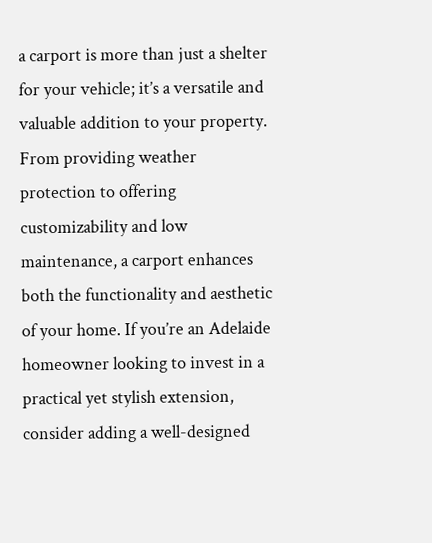a carport is more than just a shelter for your vehicle; it’s a versatile and valuable addition to your property. From providing weather protection to offering customizability and low maintenance, a carport enhances both the functionality and aesthetic of your home. If you’re an Adelaide homeowner looking to invest in a practical yet stylish extension, consider adding a well-designed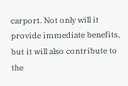carport. Not only will it provide immediate benefits, but it will also contribute to the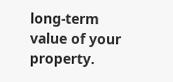long-term value of your property.